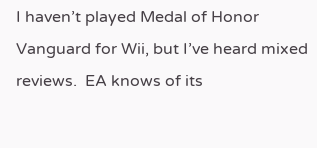I haven’t played Medal of Honor Vanguard for Wii, but I’ve heard mixed reviews.  EA knows of its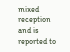mixed reception and is reported to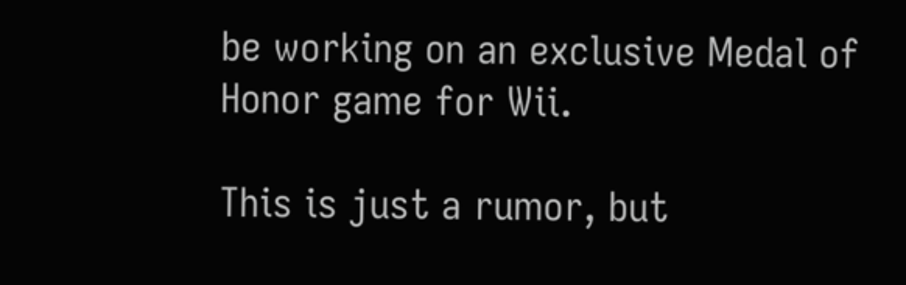be working on an exclusive Medal of Honor game for Wii.

This is just a rumor, but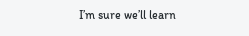I’m sure we’ll learn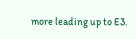more leading up to E3.